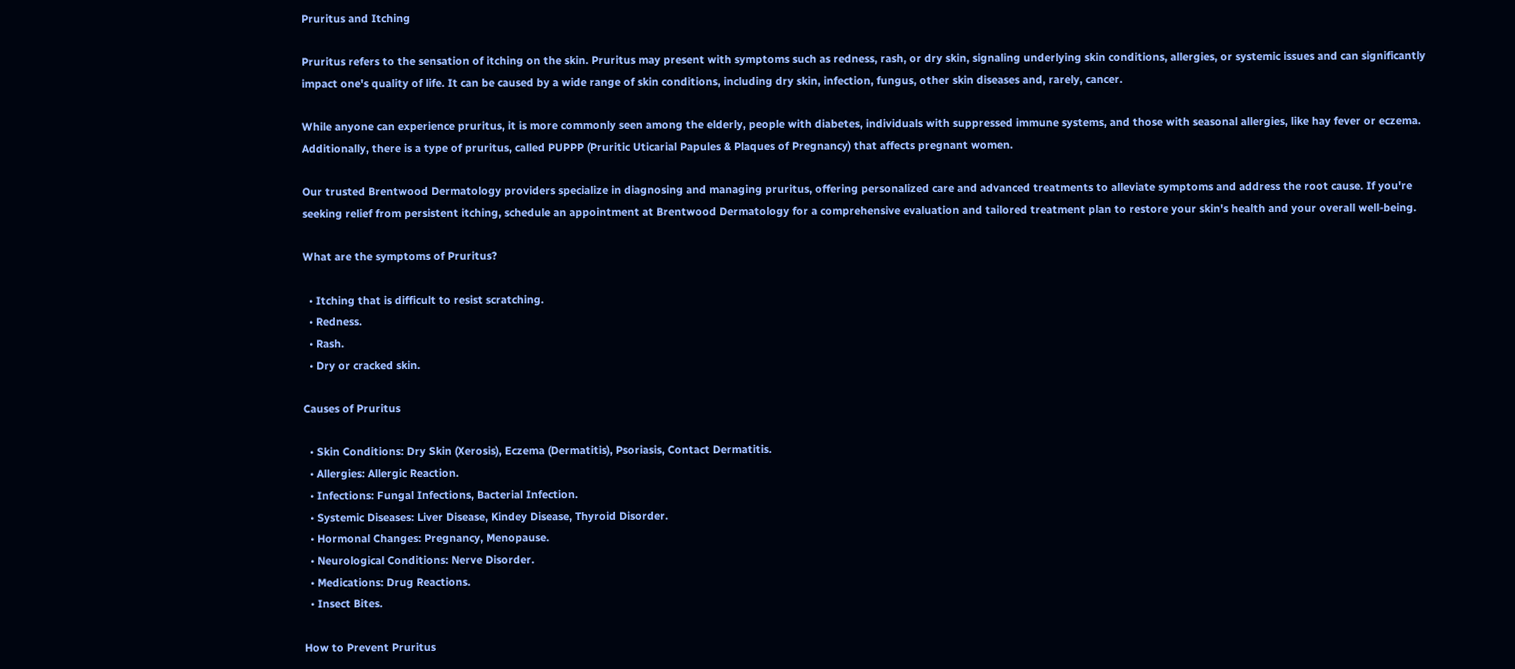Pruritus and Itching

Pruritus refers to the sensation of itching on the skin. Pruritus may present with symptoms such as redness, rash, or dry skin, signaling underlying skin conditions, allergies, or systemic issues and can significantly impact one's quality of life. It can be caused by a wide range of skin conditions, including dry skin, infection, fungus, other skin diseases and, rarely, cancer.

While anyone can experience pruritus, it is more commonly seen among the elderly, people with diabetes, individuals with suppressed immune systems, and those with seasonal allergies, like hay fever or eczema. Additionally, there is a type of pruritus, called PUPPP (Pruritic Uticarial Papules & Plaques of Pregnancy) that affects pregnant women.

Our trusted Brentwood Dermatology providers specialize in diagnosing and managing pruritus, offering personalized care and advanced treatments to alleviate symptoms and address the root cause. If you're seeking relief from persistent itching, schedule an appointment at Brentwood Dermatology for a comprehensive evaluation and tailored treatment plan to restore your skin's health and your overall well-being.

What are the symptoms of Pruritus?

  • Itching that is difficult to resist scratching.
  • Redness.
  • Rash.
  • Dry or cracked skin.

Causes of Pruritus

  • Skin Conditions: Dry Skin (Xerosis), Eczema (Dermatitis), Psoriasis, Contact Dermatitis.
  • Allergies: Allergic Reaction.
  • Infections: Fungal Infections, Bacterial Infection.
  • Systemic Diseases: Liver Disease, Kindey Disease, Thyroid Disorder.
  • Hormonal Changes: Pregnancy, Menopause.
  • Neurological Conditions: Nerve Disorder.
  • Medications: Drug Reactions.
  • Insect Bites.

How to Prevent Pruritus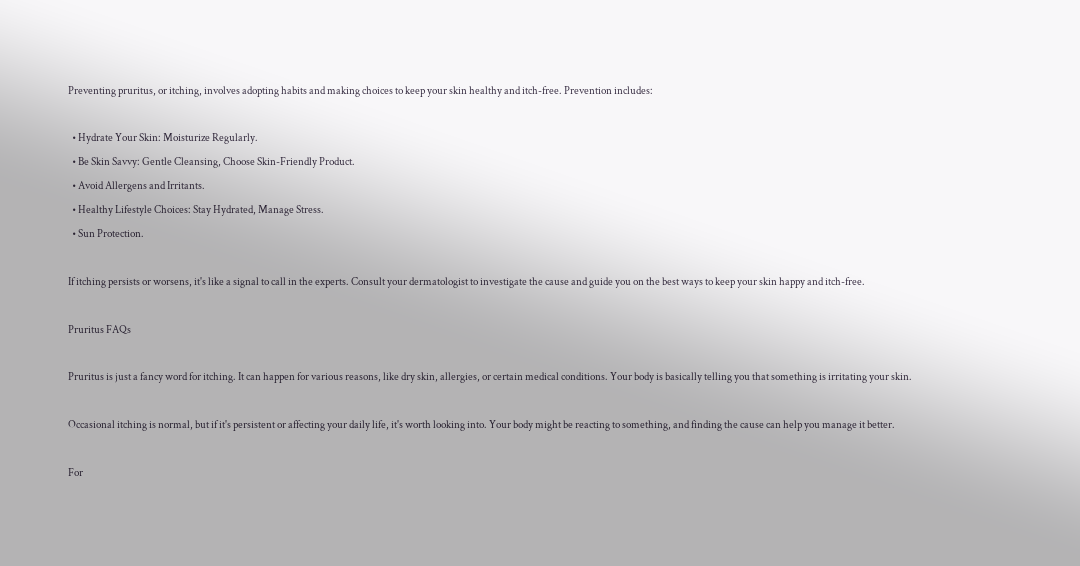Preventing pruritus, or itching, involves adopting habits and making choices to keep your skin healthy and itch-free. Prevention includes:

  • Hydrate Your Skin: Moisturize Regularly.
  • Be Skin Savvy: Gentle Cleansing, Choose Skin-Friendly Product.
  • Avoid Allergens and Irritants.
  • Healthy Lifestyle Choices: Stay Hydrated, Manage Stress.
  • Sun Protection.

If itching persists or worsens, it's like a signal to call in the experts. Consult your dermatologist to investigate the cause and guide you on the best ways to keep your skin happy and itch-free.

Pruritus FAQs

Pruritus is just a fancy word for itching. It can happen for various reasons, like dry skin, allergies, or certain medical conditions. Your body is basically telling you that something is irritating your skin.

Occasional itching is normal, but if it's persistent or affecting your daily life, it's worth looking into. Your body might be reacting to something, and finding the cause can help you manage it better.

For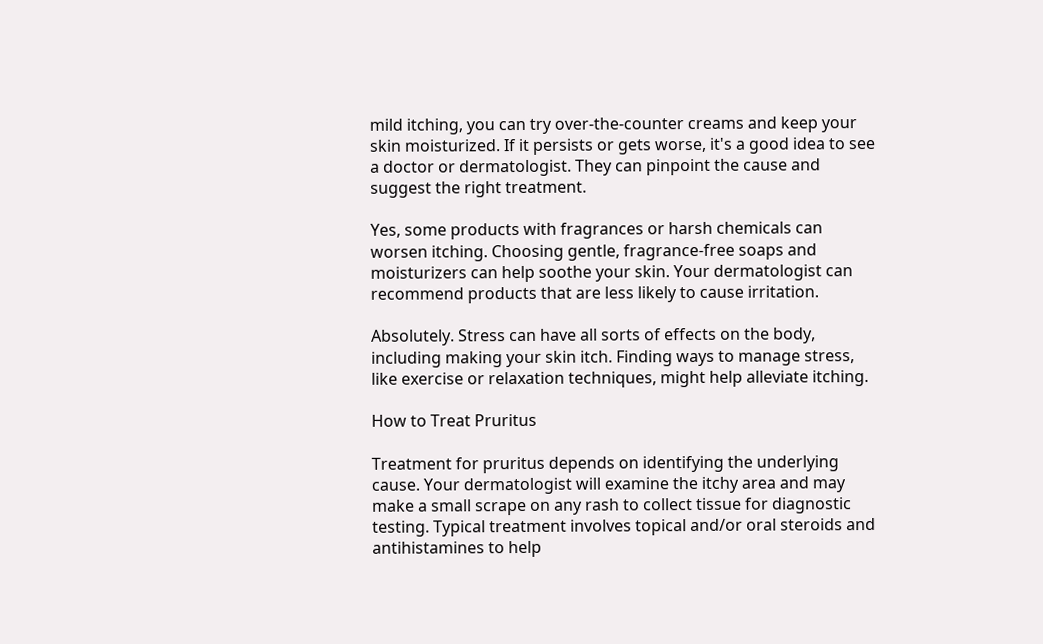mild itching, you can try over-the-counter creams and keep your skin moisturized. If it persists or gets worse, it's a good idea to see a doctor or dermatologist. They can pinpoint the cause and suggest the right treatment.

Yes, some products with fragrances or harsh chemicals can worsen itching. Choosing gentle, fragrance-free soaps and moisturizers can help soothe your skin. Your dermatologist can recommend products that are less likely to cause irritation.

Absolutely. Stress can have all sorts of effects on the body, including making your skin itch. Finding ways to manage stress, like exercise or relaxation techniques, might help alleviate itching.

How to Treat Pruritus

Treatment for pruritus depends on identifying the underlying cause. Your dermatologist will examine the itchy area and may make a small scrape on any rash to collect tissue for diagnostic testing. Typical treatment involves topical and/or oral steroids and antihistamines to help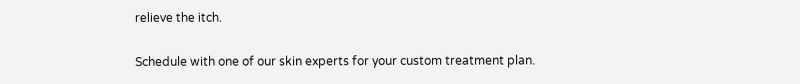relieve the itch.

Schedule with one of our skin experts for your custom treatment plan.